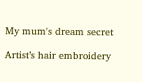My mum's dream secret

Artist’s hair embroidery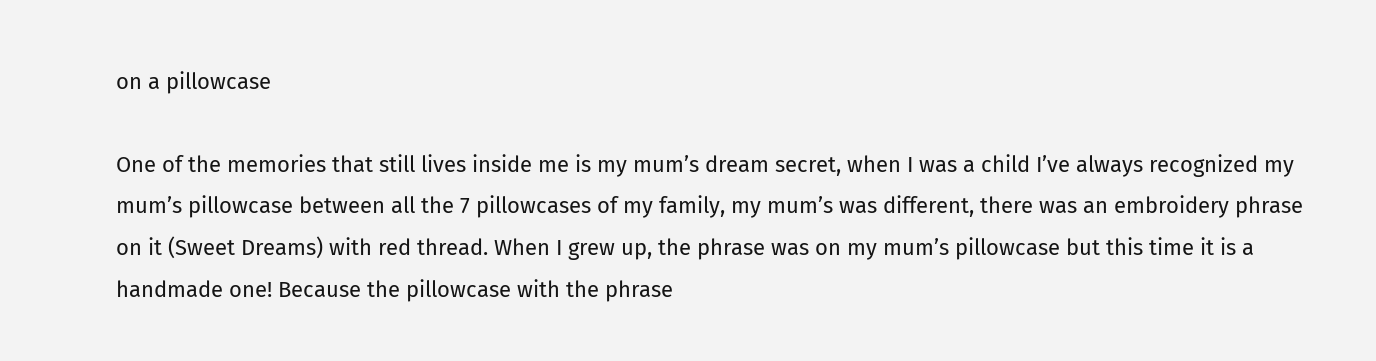on a pillowcase

One of the memories that still lives inside me is my mum’s dream secret, when I was a child I’ve always recognized my mum’s pillowcase between all the 7 pillowcases of my family, my mum’s was different, there was an embroidery phrase on it (Sweet Dreams) with red thread. When I grew up, the phrase was on my mum’s pillowcase but this time it is a handmade one! Because the pillowcase with the phrase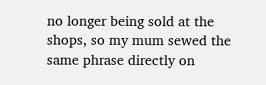no longer being sold at the shops, so my mum sewed the same phrase directly on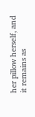her pillow herself, and it remains as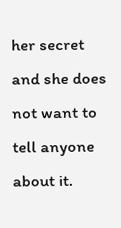her secret and she does not want to tell anyone about it.